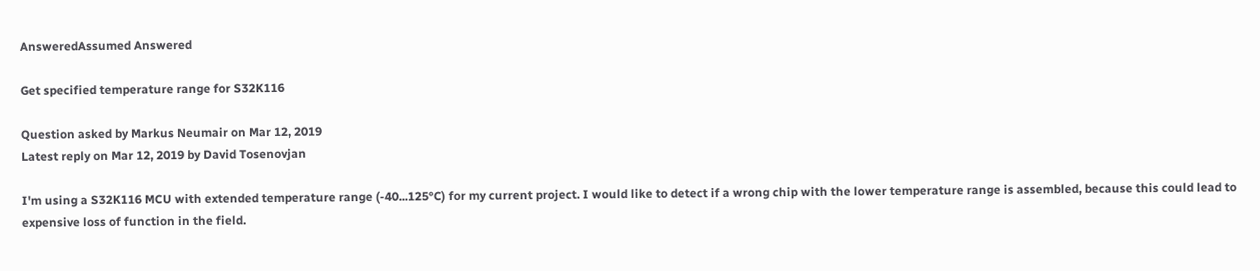AnsweredAssumed Answered

Get specified temperature range for S32K116

Question asked by Markus Neumair on Mar 12, 2019
Latest reply on Mar 12, 2019 by David Tosenovjan

I'm using a S32K116 MCU with extended temperature range (-40...125°C) for my current project. I would like to detect if a wrong chip with the lower temperature range is assembled, because this could lead to expensive loss of function in the field.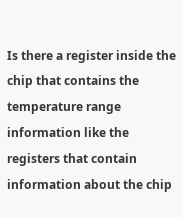Is there a register inside the chip that contains the temperature range information like the registers that contain information about the chip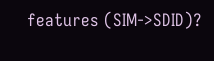features (SIM->SDID)?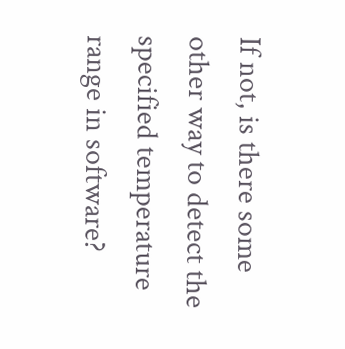If not, is there some other way to detect the specified temperature range in software?